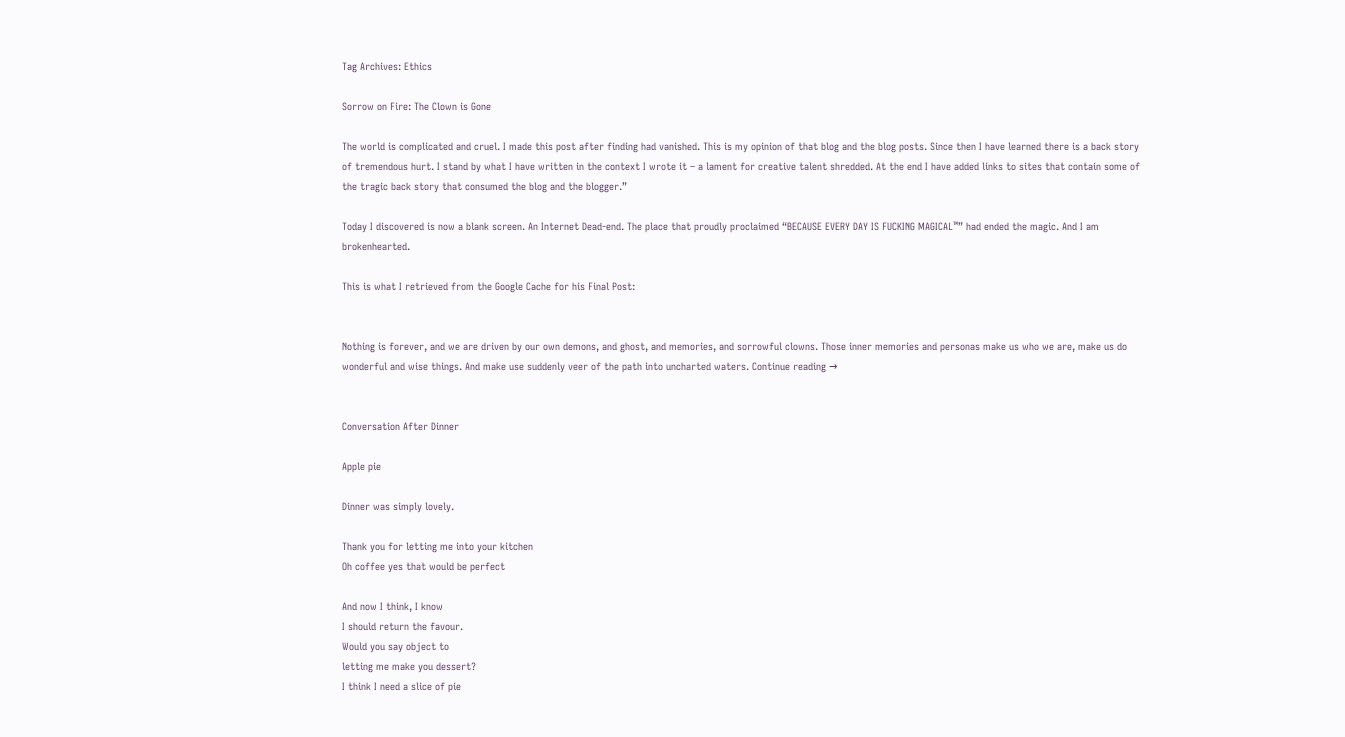Tag Archives: Ethics

Sorrow on Fire: The Clown is Gone

The world is complicated and cruel. I made this post after finding had vanished. This is my opinion of that blog and the blog posts. Since then I have learned there is a back story of tremendous hurt. I stand by what I have written in the context I wrote it – a lament for creative talent shredded. At the end I have added links to sites that contain some of the tragic back story that consumed the blog and the blogger.”

Today I discovered is now a blank screen. An Internet Dead-end. The place that proudly proclaimed “BECAUSE EVERY DAY IS FUCKING MAGICAL™” had ended the magic. And I am brokenhearted.

This is what I retrieved from the Google Cache for his Final Post:


Nothing is forever, and we are driven by our own demons, and ghost, and memories, and sorrowful clowns. Those inner memories and personas make us who we are, make us do wonderful and wise things. And make use suddenly veer of the path into uncharted waters. Continue reading →


Conversation After Dinner

Apple pie

Dinner was simply lovely.

Thank you for letting me into your kitchen
Oh coffee yes that would be perfect

And now I think, I know
I should return the favour.
Would you say object to
letting me make you dessert?
I think I need a slice of pie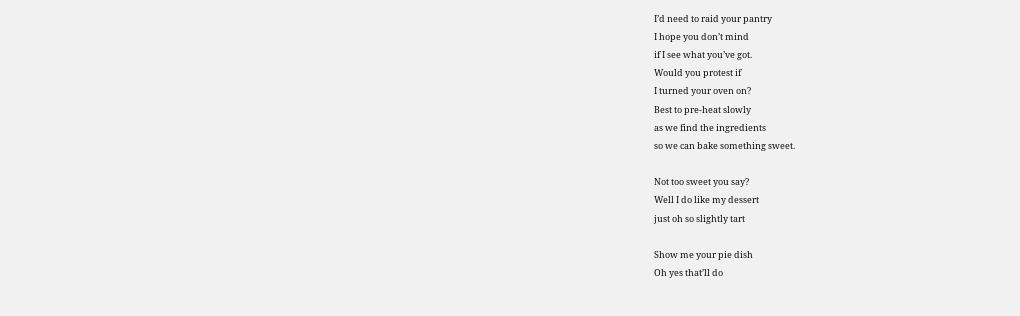I’d need to raid your pantry
I hope you don’t mind
if I see what you’ve got.
Would you protest if
I turned your oven on?
Best to pre-heat slowly
as we find the ingredients
so we can bake something sweet.

Not too sweet you say?
Well I do like my dessert
just oh so slightly tart

Show me your pie dish
Oh yes that’ll do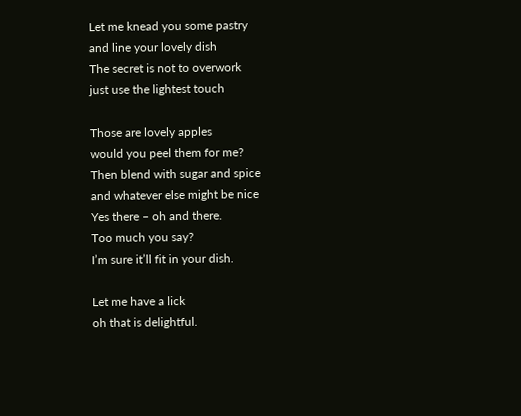Let me knead you some pastry
and line your lovely dish
The secret is not to overwork
just use the lightest touch

Those are lovely apples
would you peel them for me?
Then blend with sugar and spice
and whatever else might be nice
Yes there – oh and there.
Too much you say?
I’m sure it’ll fit in your dish.

Let me have a lick
oh that is delightful.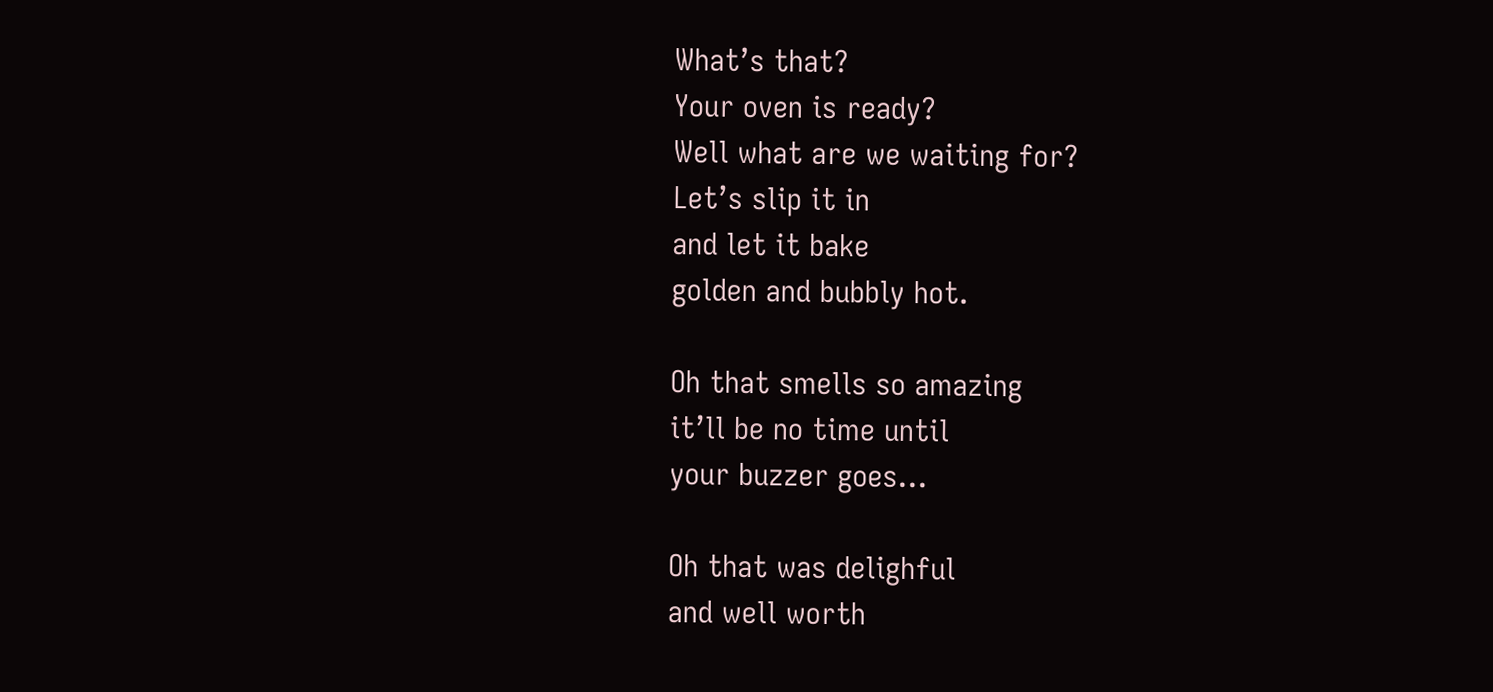What’s that?
Your oven is ready?
Well what are we waiting for?
Let’s slip it in
and let it bake
golden and bubbly hot.

Oh that smells so amazing
it’ll be no time until
your buzzer goes…

Oh that was delighful
and well worth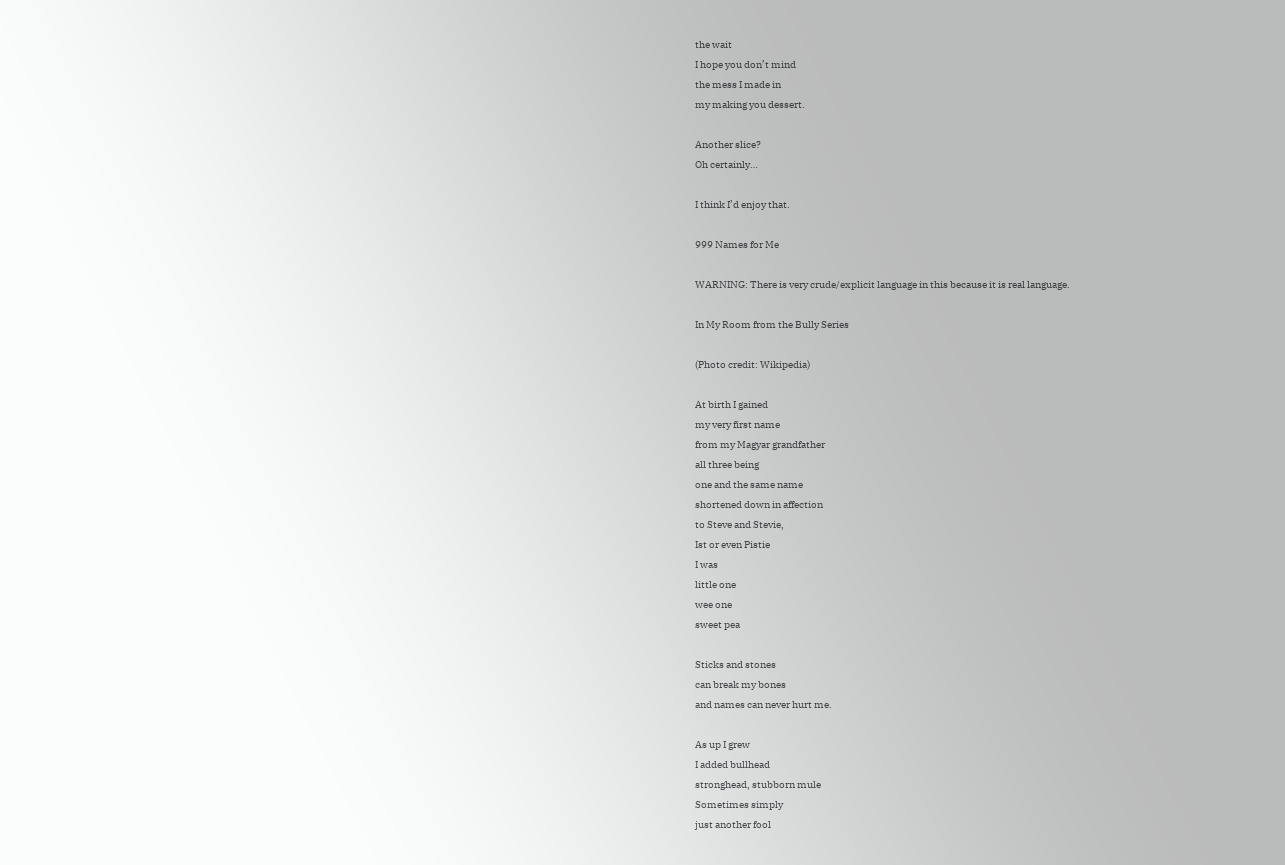the wait
I hope you don’t mind
the mess I made in
my making you dessert.

Another slice?
Oh certainly…

I think I’d enjoy that.

999 Names for Me

WARNING: There is very crude/explicit language in this because it is real language.

In My Room from the Bully Series

(Photo credit: Wikipedia)

At birth I gained
my very first name
from my Magyar grandfather
all three being
one and the same name
shortened down in affection
to Steve and Stevie,
Ist or even Pistie
I was
little one
wee one
sweet pea

Sticks and stones
can break my bones
and names can never hurt me.

As up I grew
I added bullhead
stronghead, stubborn mule
Sometimes simply
just another fool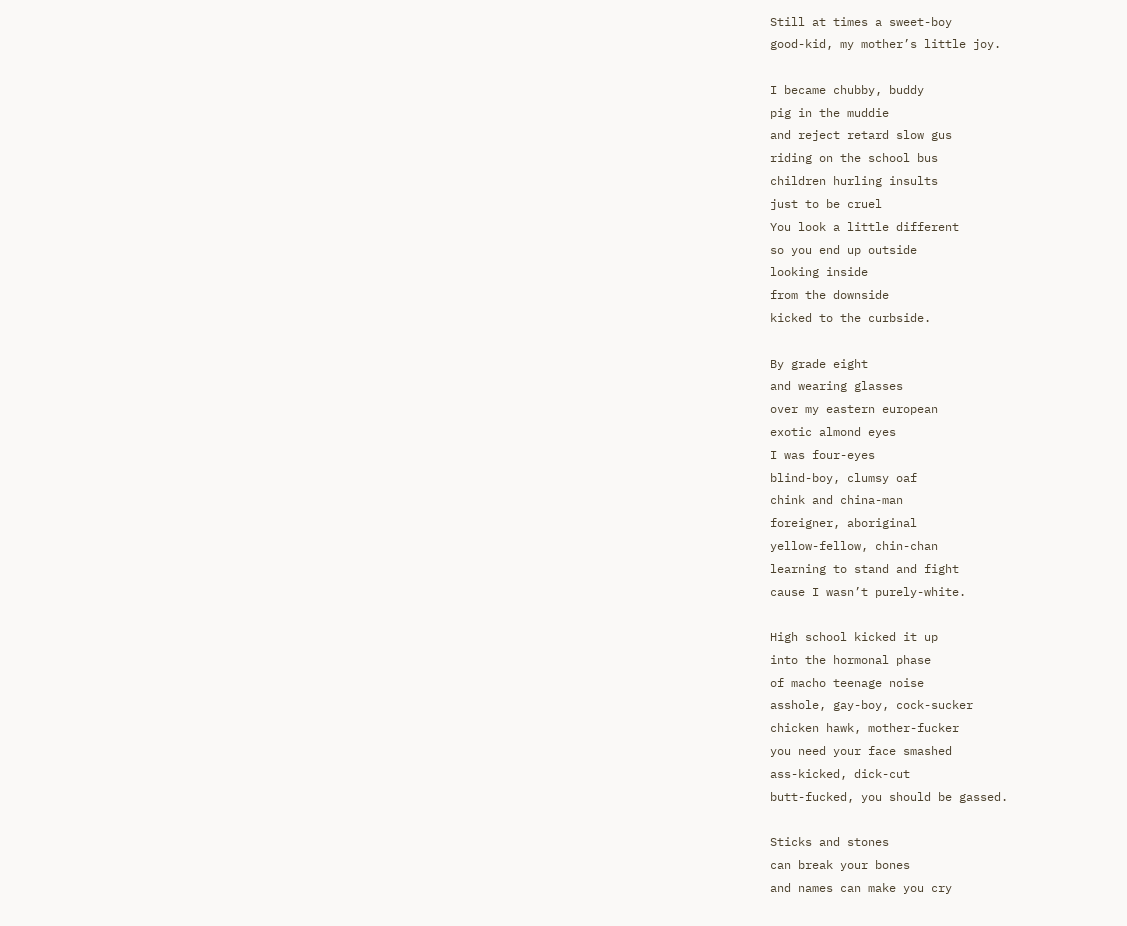Still at times a sweet-boy
good-kid, my mother’s little joy.

I became chubby, buddy
pig in the muddie
and reject retard slow gus
riding on the school bus
children hurling insults
just to be cruel
You look a little different
so you end up outside
looking inside
from the downside
kicked to the curbside.

By grade eight
and wearing glasses
over my eastern european
exotic almond eyes
I was four-eyes
blind-boy, clumsy oaf
chink and china-man
foreigner, aboriginal
yellow-fellow, chin-chan
learning to stand and fight
cause I wasn’t purely-white.

High school kicked it up
into the hormonal phase
of macho teenage noise
asshole, gay-boy, cock-sucker
chicken hawk, mother-fucker
you need your face smashed
ass-kicked, dick-cut
butt-fucked, you should be gassed.

Sticks and stones
can break your bones
and names can make you cry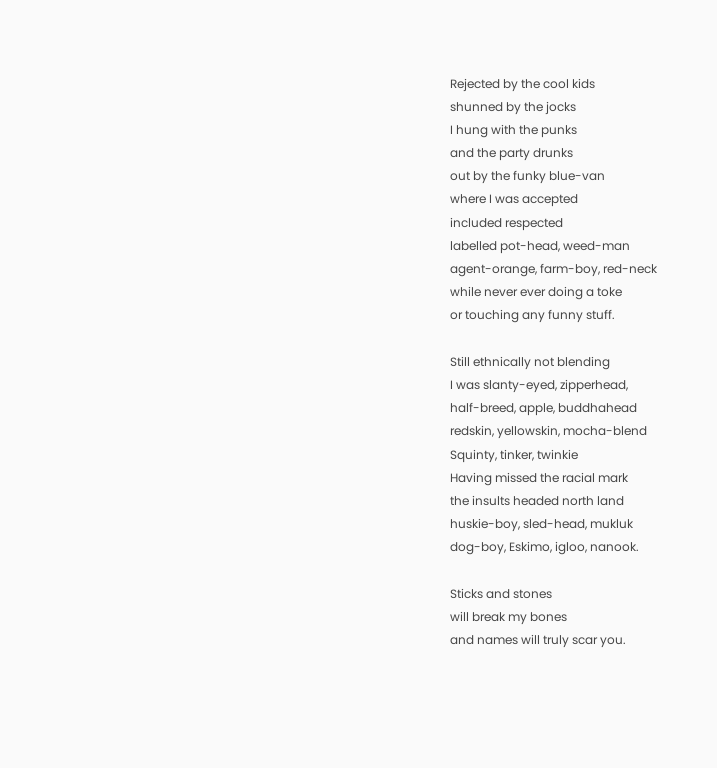Rejected by the cool kids
shunned by the jocks
I hung with the punks
and the party drunks
out by the funky blue-van
where I was accepted
included respected
labelled pot-head, weed-man
agent-orange, farm-boy, red-neck
while never ever doing a toke
or touching any funny stuff.

Still ethnically not blending
I was slanty-eyed, zipperhead,
half-breed, apple, buddhahead
redskin, yellowskin, mocha-blend
Squinty, tinker, twinkie
Having missed the racial mark
the insults headed north land
huskie-boy, sled-head, mukluk
dog-boy, Eskimo, igloo, nanook.

Sticks and stones
will break my bones
and names will truly scar you.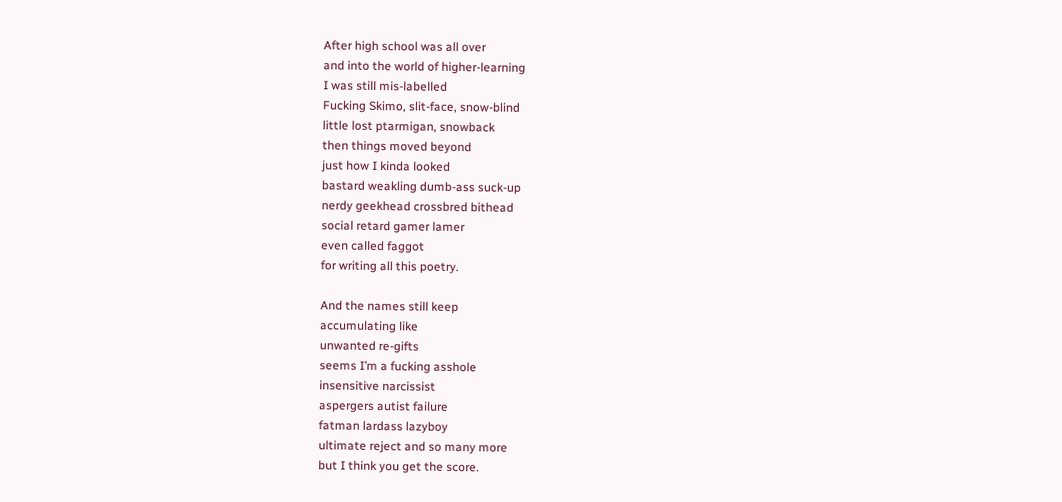After high school was all over
and into the world of higher-learning
I was still mis-labelled
Fucking Skimo, slit-face, snow-blind
little lost ptarmigan, snowback
then things moved beyond
just how I kinda looked
bastard weakling dumb-ass suck-up
nerdy geekhead crossbred bithead
social retard gamer lamer
even called faggot
for writing all this poetry.

And the names still keep
accumulating like
unwanted re-gifts
seems I’m a fucking asshole
insensitive narcissist
aspergers autist failure
fatman lardass lazyboy
ultimate reject and so many more
but I think you get the score.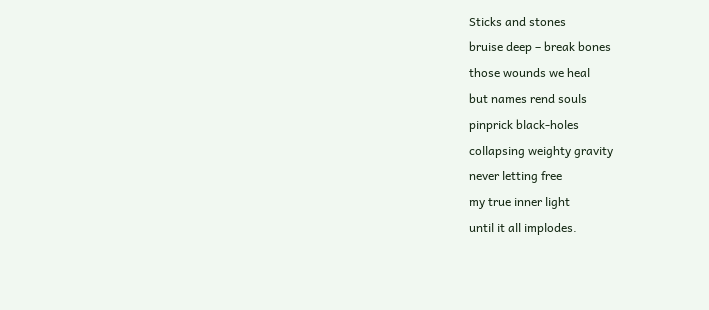Sticks and stones
bruise deep – break bones
those wounds we heal
but names rend souls
pinprick black-holes
collapsing weighty gravity
never letting free
my true inner light
until it all implodes.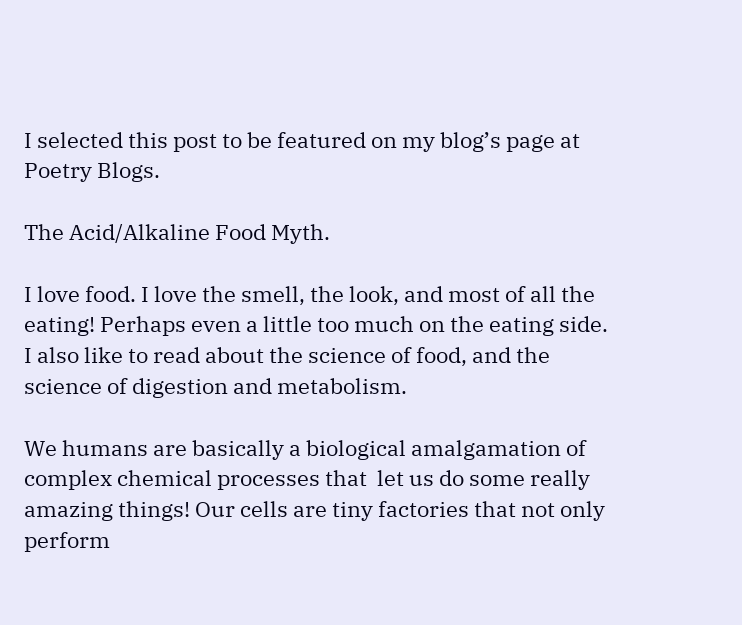I selected this post to be featured on my blog’s page at Poetry Blogs.

The Acid/Alkaline Food Myth.

I love food. I love the smell, the look, and most of all the eating! Perhaps even a little too much on the eating side. I also like to read about the science of food, and the science of digestion and metabolism.

We humans are basically a biological amalgamation of complex chemical processes that  let us do some really amazing things! Our cells are tiny factories that not only perform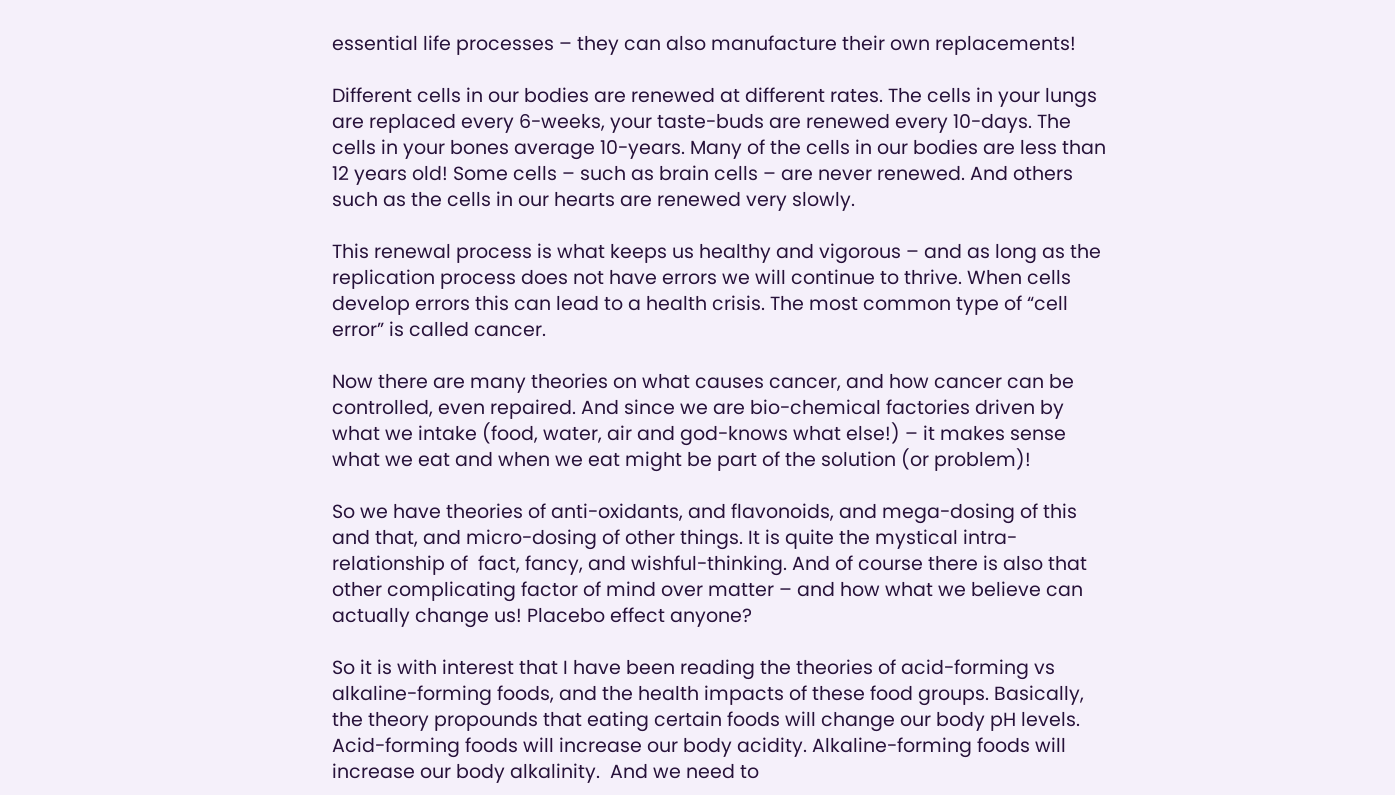essential life processes – they can also manufacture their own replacements!

Different cells in our bodies are renewed at different rates. The cells in your lungs are replaced every 6-weeks, your taste-buds are renewed every 10-days. The cells in your bones average 10-years. Many of the cells in our bodies are less than 12 years old! Some cells – such as brain cells – are never renewed. And others such as the cells in our hearts are renewed very slowly.

This renewal process is what keeps us healthy and vigorous – and as long as the replication process does not have errors we will continue to thrive. When cells develop errors this can lead to a health crisis. The most common type of “cell error” is called cancer.

Now there are many theories on what causes cancer, and how cancer can be controlled, even repaired. And since we are bio-chemical factories driven by what we intake (food, water, air and god-knows what else!) – it makes sense what we eat and when we eat might be part of the solution (or problem)!

So we have theories of anti-oxidants, and flavonoids, and mega-dosing of this and that, and micro-dosing of other things. It is quite the mystical intra-relationship of  fact, fancy, and wishful-thinking. And of course there is also that other complicating factor of mind over matter – and how what we believe can actually change us! Placebo effect anyone?

So it is with interest that I have been reading the theories of acid-forming vs alkaline-forming foods, and the health impacts of these food groups. Basically, the theory propounds that eating certain foods will change our body pH levels. Acid-forming foods will increase our body acidity. Alkaline-forming foods will increase our body alkalinity.  And we need to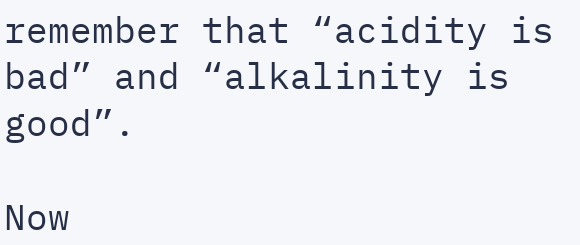remember that “acidity is bad” and “alkalinity is good”.

Now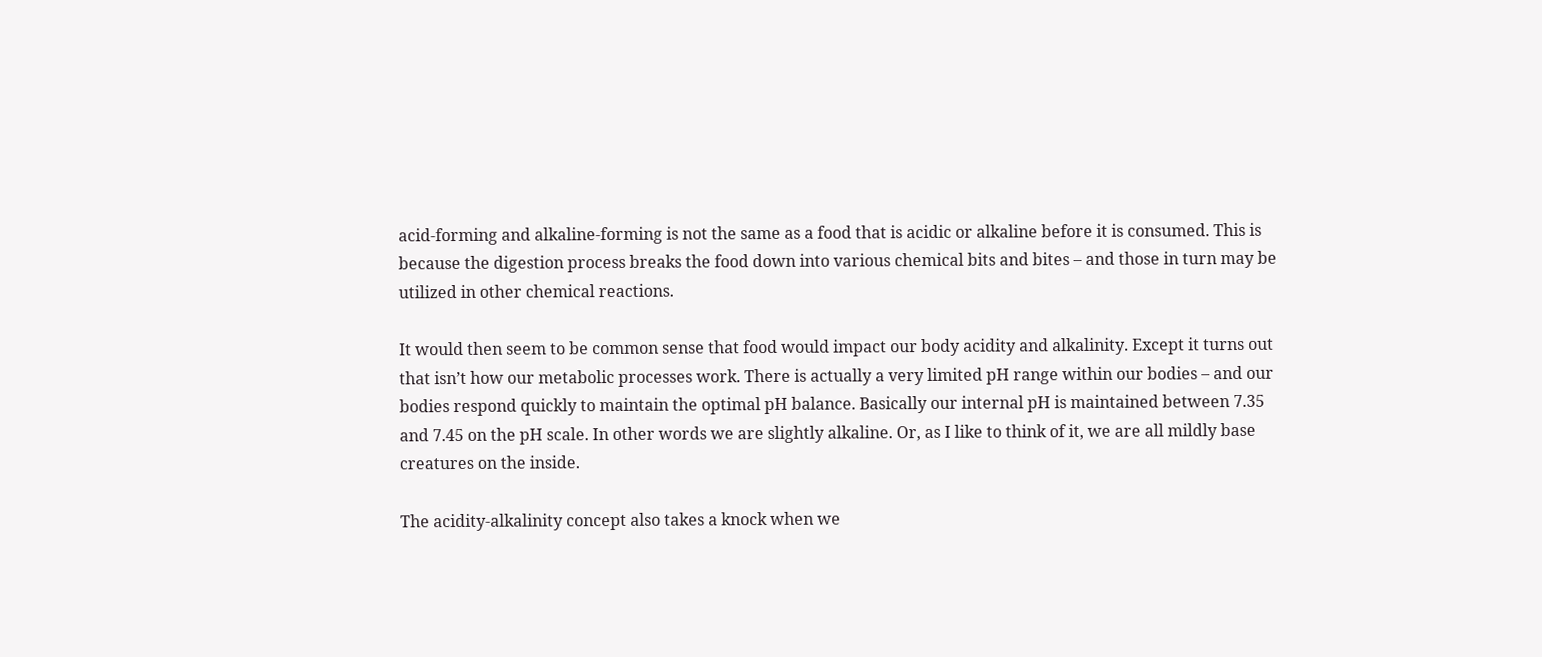acid-forming and alkaline-forming is not the same as a food that is acidic or alkaline before it is consumed. This is because the digestion process breaks the food down into various chemical bits and bites – and those in turn may be utilized in other chemical reactions.

It would then seem to be common sense that food would impact our body acidity and alkalinity. Except it turns out that isn’t how our metabolic processes work. There is actually a very limited pH range within our bodies – and our bodies respond quickly to maintain the optimal pH balance. Basically our internal pH is maintained between 7.35 and 7.45 on the pH scale. In other words we are slightly alkaline. Or, as I like to think of it, we are all mildly base creatures on the inside.

The acidity-alkalinity concept also takes a knock when we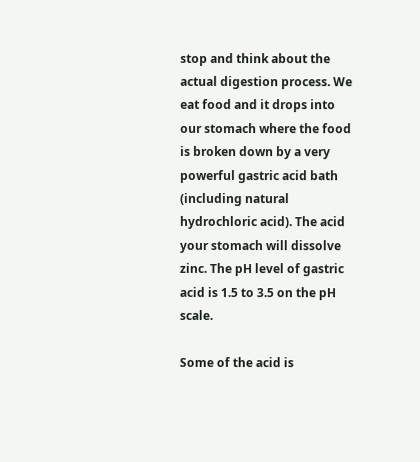stop and think about the actual digestion process. We eat food and it drops into our stomach where the food is broken down by a very powerful gastric acid bath (including natural hydrochloric acid). The acid your stomach will dissolve zinc. The pH level of gastric acid is 1.5 to 3.5 on the pH scale.

Some of the acid is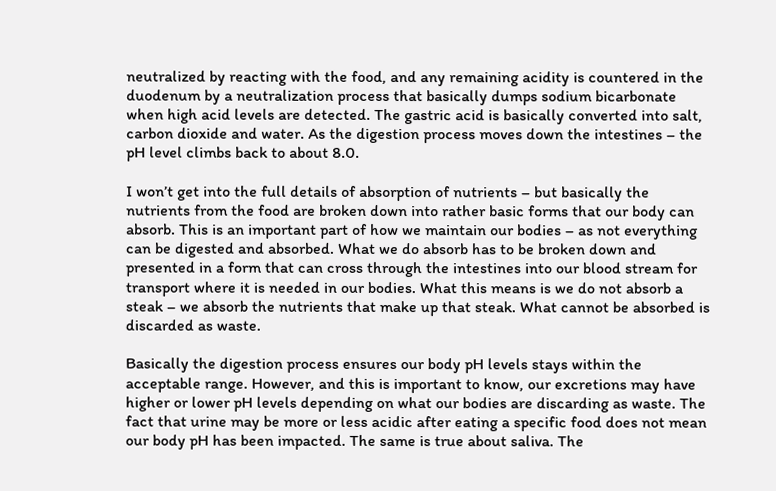neutralized by reacting with the food, and any remaining acidity is countered in the duodenum by a neutralization process that basically dumps sodium bicarbonate when high acid levels are detected. The gastric acid is basically converted into salt, carbon dioxide and water. As the digestion process moves down the intestines – the pH level climbs back to about 8.0.

I won’t get into the full details of absorption of nutrients – but basically the nutrients from the food are broken down into rather basic forms that our body can  absorb. This is an important part of how we maintain our bodies – as not everything can be digested and absorbed. What we do absorb has to be broken down and presented in a form that can cross through the intestines into our blood stream for transport where it is needed in our bodies. What this means is we do not absorb a steak – we absorb the nutrients that make up that steak. What cannot be absorbed is discarded as waste.

Basically the digestion process ensures our body pH levels stays within the acceptable range. However, and this is important to know, our excretions may have higher or lower pH levels depending on what our bodies are discarding as waste. The fact that urine may be more or less acidic after eating a specific food does not mean our body pH has been impacted. The same is true about saliva. The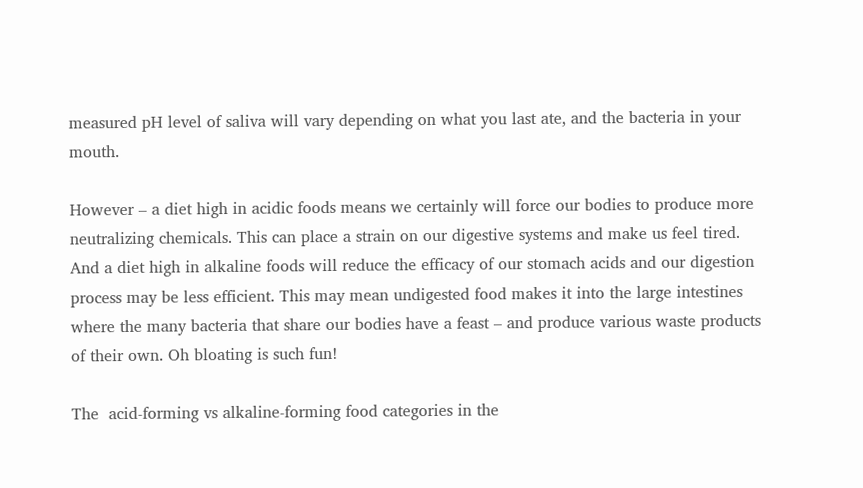measured pH level of saliva will vary depending on what you last ate, and the bacteria in your mouth.

However – a diet high in acidic foods means we certainly will force our bodies to produce more neutralizing chemicals. This can place a strain on our digestive systems and make us feel tired. And a diet high in alkaline foods will reduce the efficacy of our stomach acids and our digestion process may be less efficient. This may mean undigested food makes it into the large intestines where the many bacteria that share our bodies have a feast – and produce various waste products of their own. Oh bloating is such fun!

The  acid-forming vs alkaline-forming food categories in the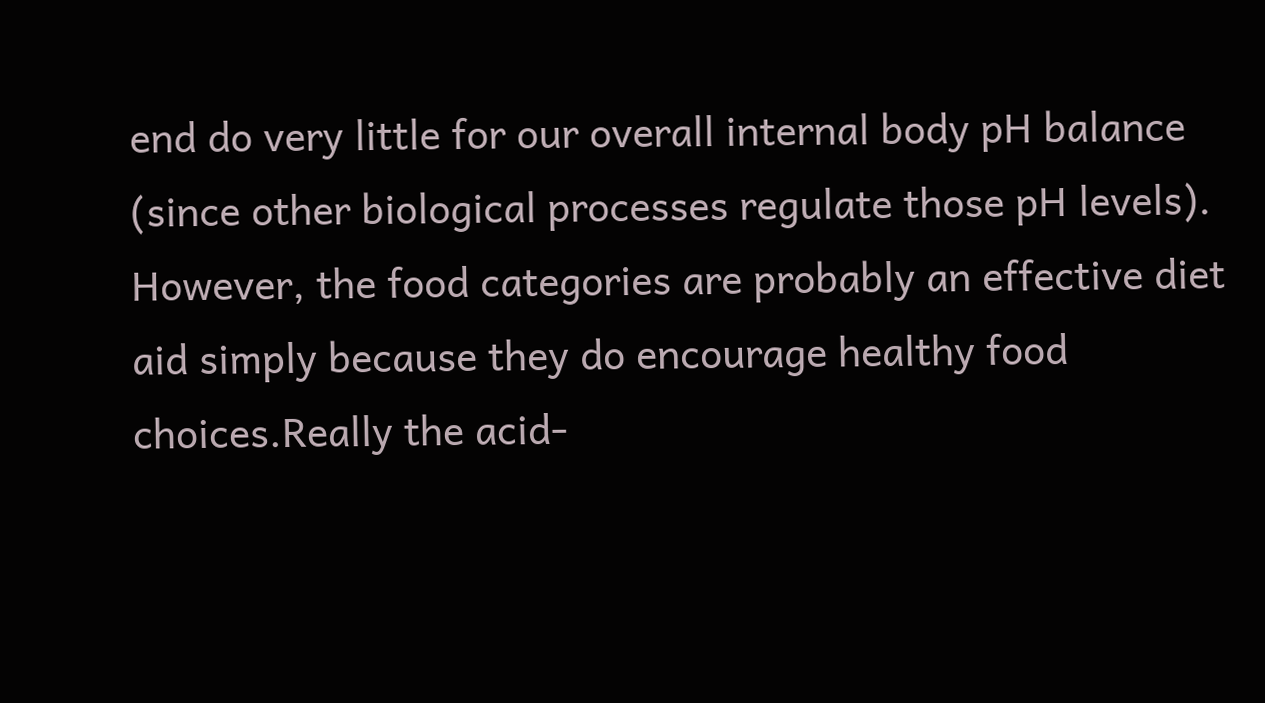end do very little for our overall internal body pH balance (since other biological processes regulate those pH levels). However, the food categories are probably an effective diet aid simply because they do encourage healthy food choices.Really the acid-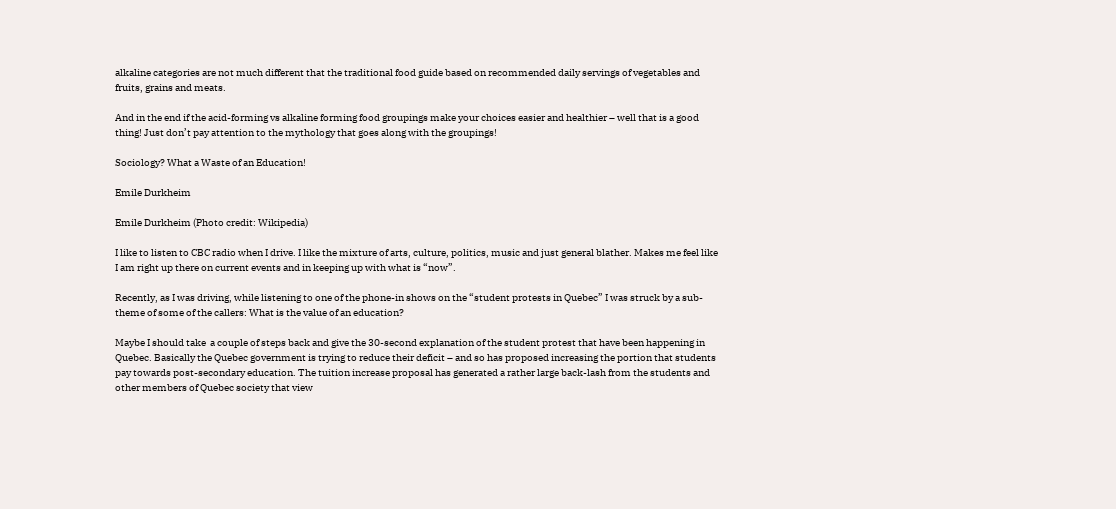alkaline categories are not much different that the traditional food guide based on recommended daily servings of vegetables and fruits, grains and meats.

And in the end if the acid-forming vs alkaline forming food groupings make your choices easier and healthier – well that is a good thing! Just don’t pay attention to the mythology that goes along with the groupings!

Sociology? What a Waste of an Education!

Emile Durkheim

Emile Durkheim (Photo credit: Wikipedia)

I like to listen to CBC radio when I drive. I like the mixture of arts, culture, politics, music and just general blather. Makes me feel like I am right up there on current events and in keeping up with what is “now”.

Recently, as I was driving, while listening to one of the phone-in shows on the “student protests in Quebec” I was struck by a sub-theme of some of the callers: What is the value of an education?

Maybe I should take  a couple of steps back and give the 30-second explanation of the student protest that have been happening in Quebec. Basically the Quebec government is trying to reduce their deficit – and so has proposed increasing the portion that students pay towards post-secondary education. The tuition increase proposal has generated a rather large back-lash from the students and other members of Quebec society that view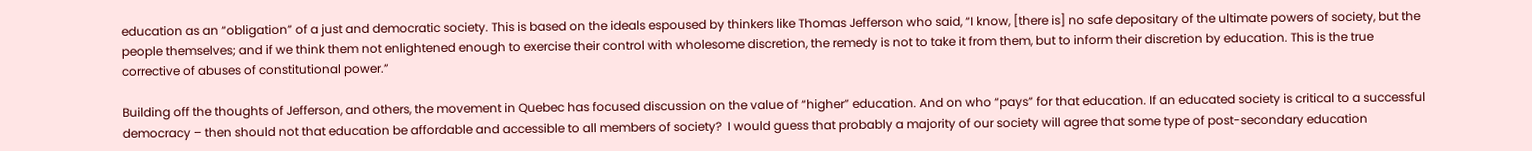education as an “obligation” of a just and democratic society. This is based on the ideals espoused by thinkers like Thomas Jefferson who said, “I know, [there is] no safe depositary of the ultimate powers of society, but the people themselves; and if we think them not enlightened enough to exercise their control with wholesome discretion, the remedy is not to take it from them, but to inform their discretion by education. This is the true corrective of abuses of constitutional power.”

Building off the thoughts of Jefferson, and others, the movement in Quebec has focused discussion on the value of “higher” education. And on who “pays” for that education. If an educated society is critical to a successful democracy – then should not that education be affordable and accessible to all members of society?  I would guess that probably a majority of our society will agree that some type of post-secondary education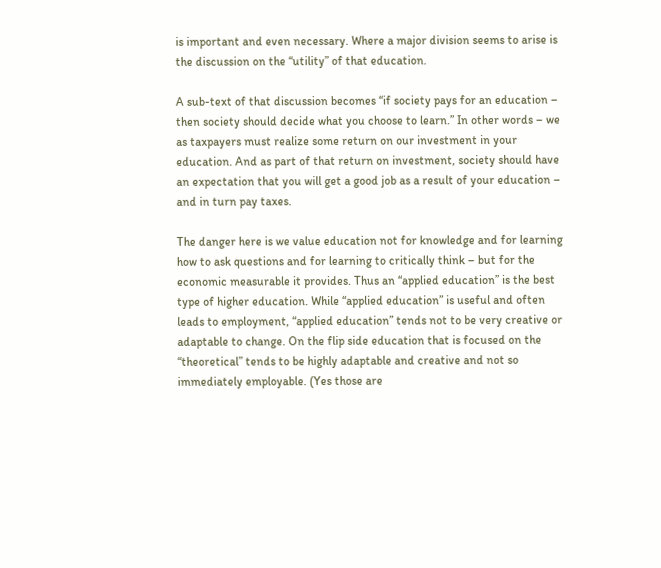is important and even necessary. Where a major division seems to arise is the discussion on the “utility” of that education.

A sub-text of that discussion becomes “if society pays for an education – then society should decide what you choose to learn.” In other words – we as taxpayers must realize some return on our investment in your education. And as part of that return on investment, society should have an expectation that you will get a good job as a result of your education – and in turn pay taxes.

The danger here is we value education not for knowledge and for learning how to ask questions and for learning to critically think – but for the economic measurable it provides. Thus an “applied education” is the best type of higher education. While “applied education” is useful and often leads to employment, “applied education” tends not to be very creative or adaptable to change. On the flip side education that is focused on the “theoretical” tends to be highly adaptable and creative and not so immediately employable. (Yes those are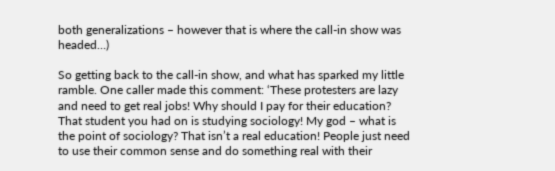both generalizations – however that is where the call-in show was headed…)

So getting back to the call-in show, and what has sparked my little ramble. One caller made this comment: ‘These protesters are lazy and need to get real jobs! Why should I pay for their education? That student you had on is studying sociology! My god – what is the point of sociology? That isn’t a real education! People just need to use their common sense and do something real with their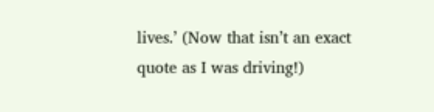lives.’ (Now that isn’t an exact quote as I was driving!)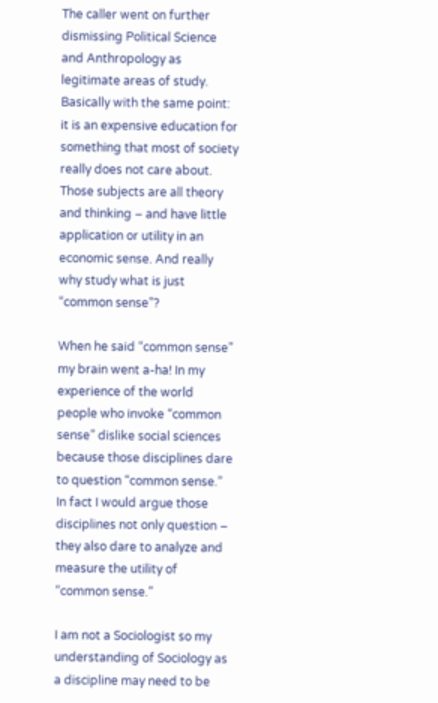The caller went on further dismissing Political Science and Anthropology as legitimate areas of study. Basically with the same point: it is an expensive education for something that most of society really does not care about. Those subjects are all theory and thinking – and have little application or utility in an economic sense. And really why study what is just “common sense”?

When he said “common sense” my brain went a-ha! In my experience of the world people who invoke “common sense” dislike social sciences because those disciplines dare to question “common sense.” In fact I would argue those disciplines not only question – they also dare to analyze and measure the utility of “common sense.”

I am not a Sociologist so my understanding of Sociology as a discipline may need to be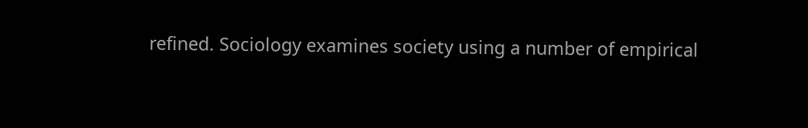refined. Sociology examines society using a number of empirical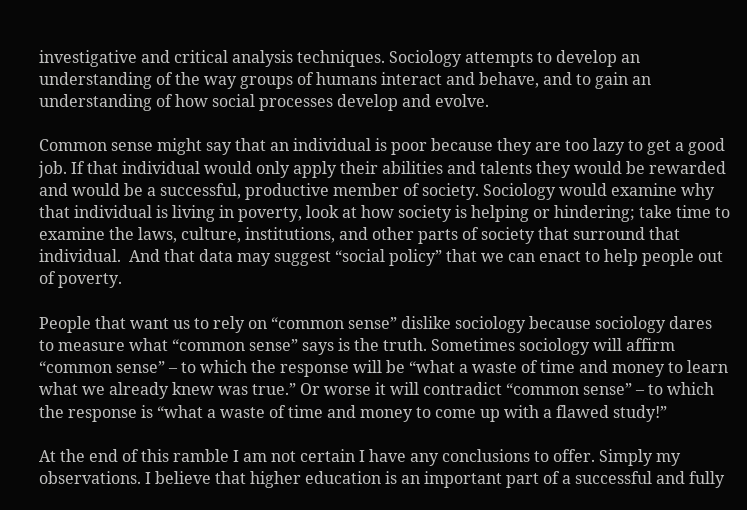investigative and critical analysis techniques. Sociology attempts to develop an understanding of the way groups of humans interact and behave, and to gain an understanding of how social processes develop and evolve.

Common sense might say that an individual is poor because they are too lazy to get a good job. If that individual would only apply their abilities and talents they would be rewarded and would be a successful, productive member of society. Sociology would examine why that individual is living in poverty, look at how society is helping or hindering; take time to examine the laws, culture, institutions, and other parts of society that surround that individual.  And that data may suggest “social policy” that we can enact to help people out of poverty.

People that want us to rely on “common sense” dislike sociology because sociology dares to measure what “common sense” says is the truth. Sometimes sociology will affirm “common sense” – to which the response will be “what a waste of time and money to learn what we already knew was true.” Or worse it will contradict “common sense” – to which the response is “what a waste of time and money to come up with a flawed study!”

At the end of this ramble I am not certain I have any conclusions to offer. Simply my observations. I believe that higher education is an important part of a successful and fully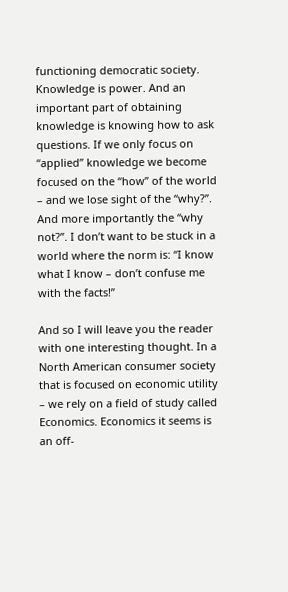functioning democratic society. Knowledge is power. And an important part of obtaining knowledge is knowing how to ask questions. If we only focus on “applied” knowledge we become focused on the “how” of the world – and we lose sight of the “why?”. And more importantly the “why not?”. I don’t want to be stuck in a world where the norm is: “I know what I know – don’t confuse me with the facts!”

And so I will leave you the reader with one interesting thought. In a North American consumer society that is focused on economic utility – we rely on a field of study called Economics. Economics it seems is an off-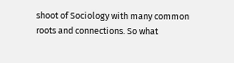shoot of Sociology with many common roots and connections. So what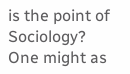is the point of Sociology? One might as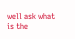well ask what is the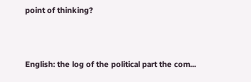point of thinking?


English: the log of the political part the com...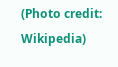(Photo credit: Wikipedia)